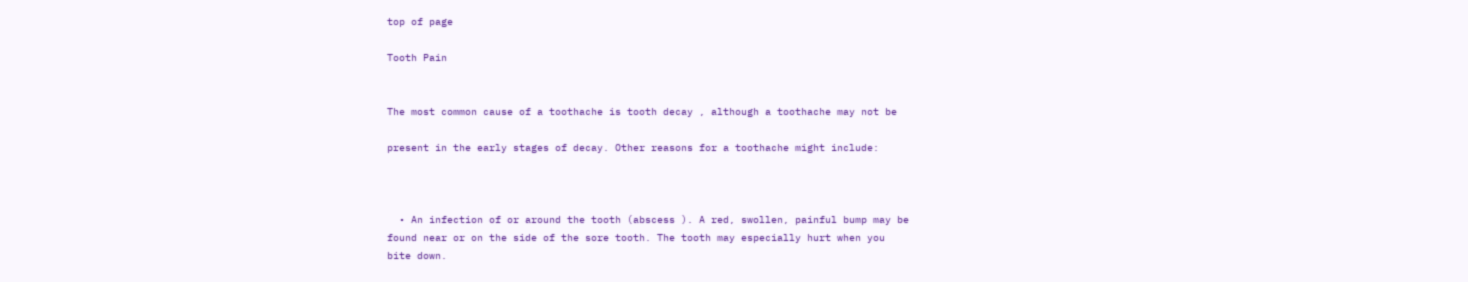top of page

Tooth Pain


The most common cause of a toothache is tooth decay , although a toothache may not be

present in the early stages of decay. Other reasons for a toothache might include:



  • An infection of or around the tooth (abscess ). A red, swollen, painful bump may be                                                    found near or on the side of the sore tooth. The tooth may especially hurt when you                                                     bite down.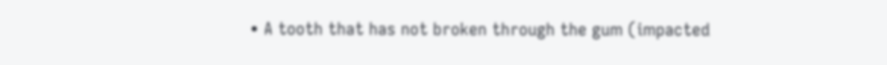• A tooth that has not broken through the gum (impacted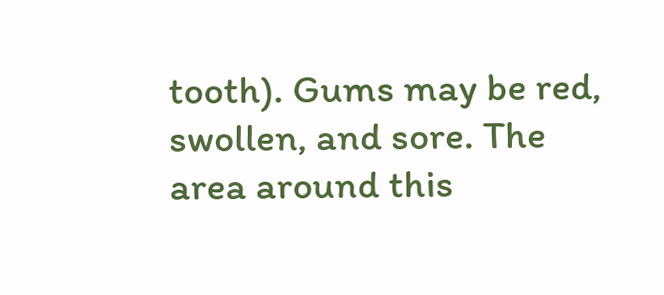tooth). Gums may be red, swollen, and sore. The area around this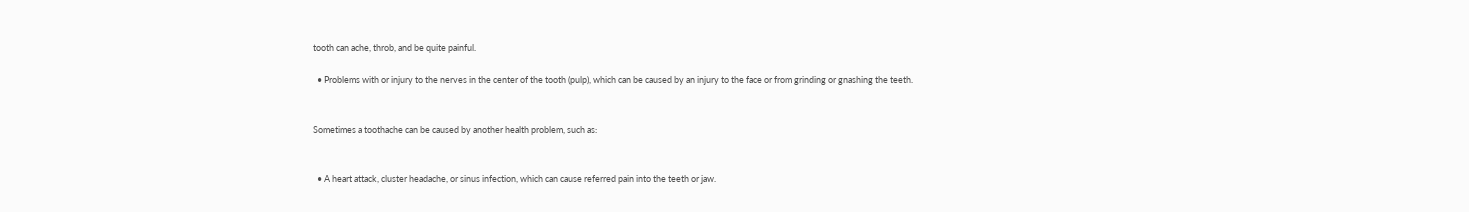tooth can ache, throb, and be quite painful.

  • Problems with or injury to the nerves in the center of the tooth (pulp), which can be caused by an injury to the face or from grinding or gnashing the teeth.


Sometimes a toothache can be caused by another health problem, such as:


  • A heart attack, cluster headache, or sinus infection, which can cause referred pain into the teeth or jaw.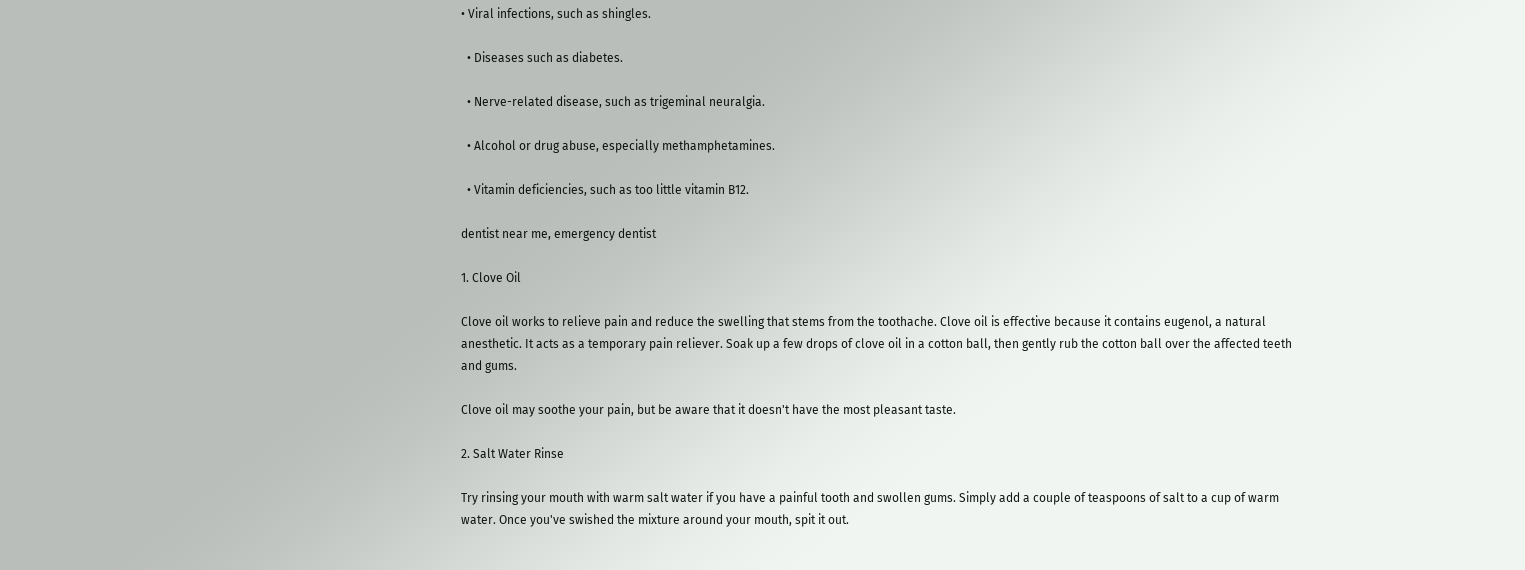• Viral infections, such as shingles.

  • Diseases such as diabetes.

  • Nerve-related disease, such as trigeminal neuralgia.

  • Alcohol or drug abuse, especially methamphetamines.

  • Vitamin deficiencies, such as too little vitamin B12.

dentist near me, emergency dentist

1. Clove Oil

Clove oil works to relieve pain and reduce the swelling that stems from the toothache. Clove oil is effective because it contains eugenol, a natural anesthetic. It acts as a temporary pain reliever. Soak up a few drops of clove oil in a cotton ball, then gently rub the cotton ball over the affected teeth and gums.

Clove oil may soothe your pain, but be aware that it doesn't have the most pleasant taste.

2. Salt Water Rinse

Try rinsing your mouth with warm salt water if you have a painful tooth and swollen gums. Simply add a couple of teaspoons of salt to a cup of warm water. Once you've swished the mixture around your mouth, spit it out.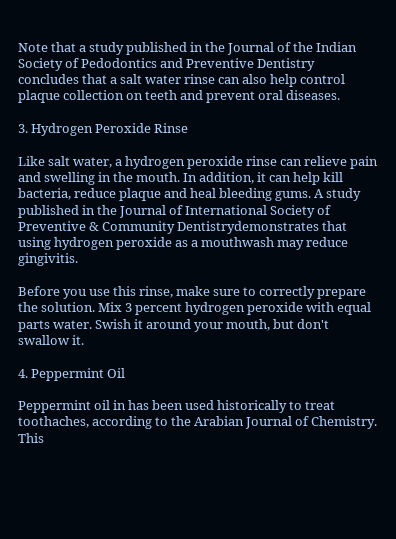Note that a study published in the Journal of the Indian Society of Pedodontics and Preventive Dentistry concludes that a salt water rinse can also help control plaque collection on teeth and prevent oral diseases.

3. Hydrogen Peroxide Rinse

Like salt water, a hydrogen peroxide rinse can relieve pain and swelling in the mouth. In addition, it can help kill bacteria, reduce plaque and heal bleeding gums. A study published in the Journal of International Society of Preventive & Community Dentistrydemonstrates that using hydrogen peroxide as a mouthwash may reduce gingivitis.

Before you use this rinse, make sure to correctly prepare the solution. Mix 3 percent hydrogen peroxide with equal parts water. Swish it around your mouth, but don't swallow it.

4. Peppermint Oil

Peppermint oil in has been used historically to treat toothaches, according to the Arabian Journal of Chemistry. This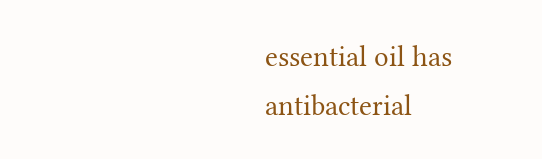essential oil has antibacterial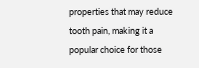properties that may reduce tooth pain, making it a popular choice for those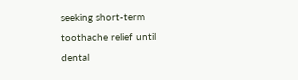seeking short-term toothache relief until dental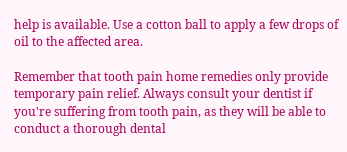help is available. Use a cotton ball to apply a few drops of oil to the affected area.

Remember that tooth pain home remedies only provide temporary pain relief. Always consult your dentist if you're suffering from tooth pain, as they will be able to conduct a thorough dental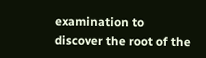examination to discover the root of the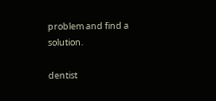problem and find a solution.

dentist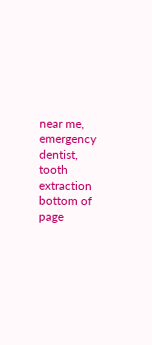near me, emergency dentist, tooth extraction
bottom of page